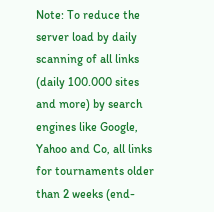Note: To reduce the server load by daily scanning of all links (daily 100.000 sites and more) by search engines like Google, Yahoo and Co, all links for tournaments older than 2 weeks (end-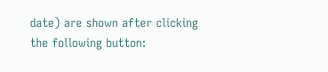date) are shown after clicking the following button: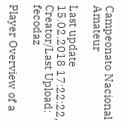Campeonato Nacional Amateur

Last update 15.02.2018 17:22:22, Creator/Last Upload: fecodaz

Player Overview of a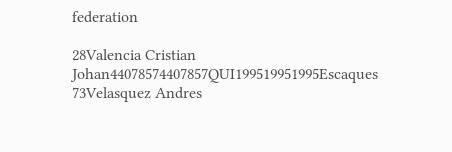federation

28Valencia Cristian Johan44078574407857QUI199519951995Escaques
73Velasquez Andres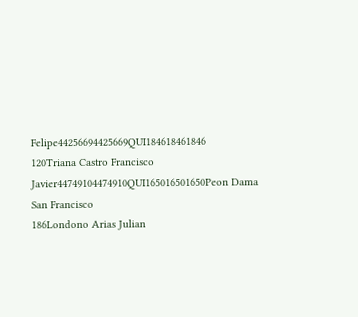Felipe44256694425669QUI184618461846
120Triana Castro Francisco Javier44749104474910QUI165016501650Peon Dama San Francisco
186Londono Arias Julian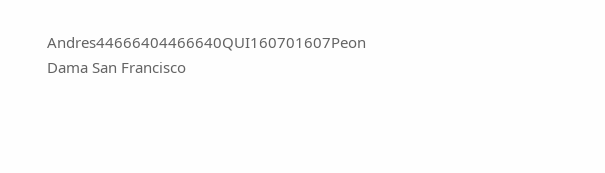Andres44666404466640QUI160701607Peon Dama San Francisco